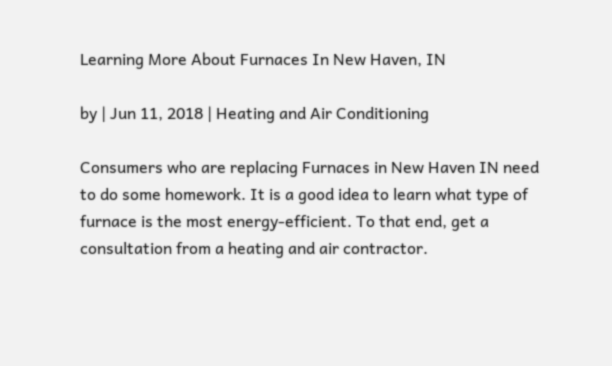Learning More About Furnaces In New Haven, IN

by | Jun 11, 2018 | Heating and Air Conditioning

Consumers who are replacing Furnaces in New Haven IN need to do some homework. It is a good idea to learn what type of furnace is the most energy-efficient. To that end, get a consultation from a heating and air contractor.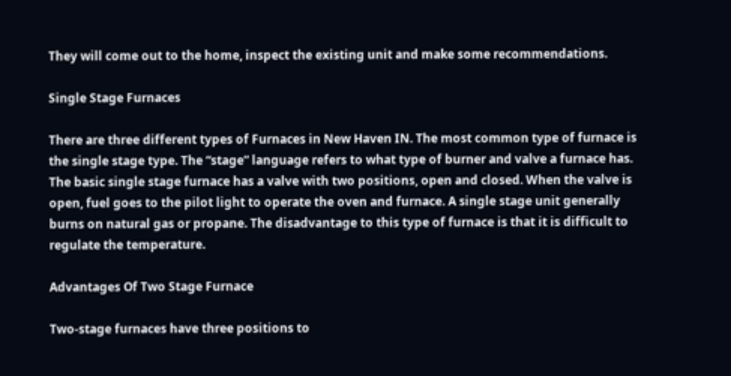They will come out to the home, inspect the existing unit and make some recommendations.

Single Stage Furnaces

There are three different types of Furnaces in New Haven IN. The most common type of furnace is the single stage type. The “stage” language refers to what type of burner and valve a furnace has. The basic single stage furnace has a valve with two positions, open and closed. When the valve is open, fuel goes to the pilot light to operate the oven and furnace. A single stage unit generally burns on natural gas or propane. The disadvantage to this type of furnace is that it is difficult to regulate the temperature.

Advantages Of Two Stage Furnace

Two-stage furnaces have three positions to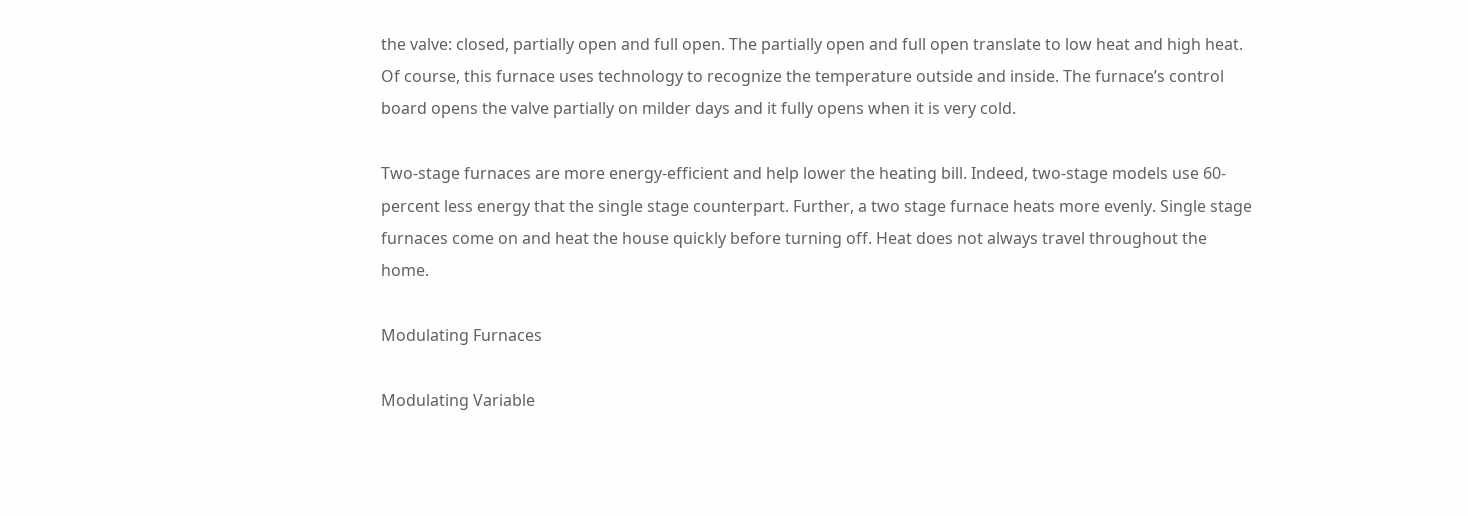the valve: closed, partially open and full open. The partially open and full open translate to low heat and high heat. Of course, this furnace uses technology to recognize the temperature outside and inside. The furnace’s control board opens the valve partially on milder days and it fully opens when it is very cold.

Two-stage furnaces are more energy-efficient and help lower the heating bill. Indeed, two-stage models use 60-percent less energy that the single stage counterpart. Further, a two stage furnace heats more evenly. Single stage furnaces come on and heat the house quickly before turning off. Heat does not always travel throughout the home.

Modulating Furnaces

Modulating Variable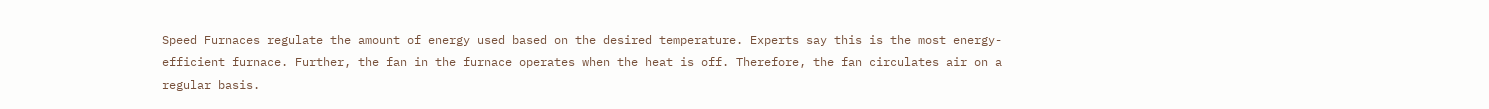Speed Furnaces regulate the amount of energy used based on the desired temperature. Experts say this is the most energy-efficient furnace. Further, the fan in the furnace operates when the heat is off. Therefore, the fan circulates air on a regular basis.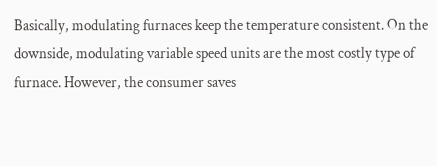Basically, modulating furnaces keep the temperature consistent. On the downside, modulating variable speed units are the most costly type of furnace. However, the consumer saves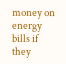money on energy bills if they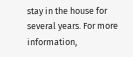stay in the house for several years. For more information,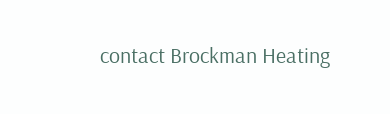contact Brockman Heating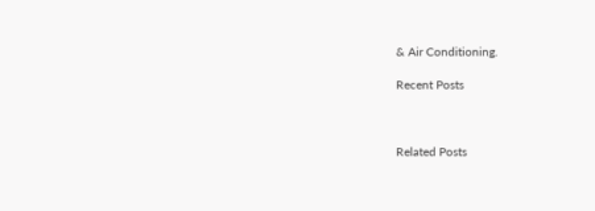& Air Conditioning.

Recent Posts



Related Posts